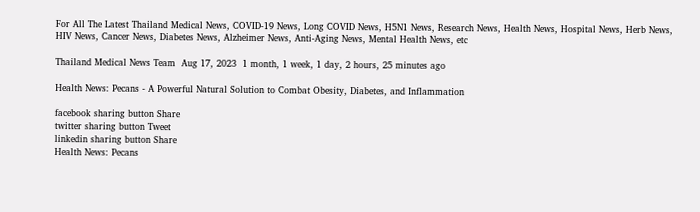For All The Latest Thailand Medical News, COVID-19 News, Long COVID News, H5N1 News, Research News, Health News, Hospital News, Herb News, HIV News, Cancer News, Diabetes News, Alzheimer News, Anti-Aging News, Mental Health News, etc

Thailand Medical News Team  Aug 17, 2023  1 month, 1 week, 1 day, 2 hours, 25 minutes ago

Health News: Pecans - A Powerful Natural Solution to Combat Obesity, Diabetes, and Inflammation

facebook sharing button Share
twitter sharing button Tweet
linkedin sharing button Share
Health News: Pecans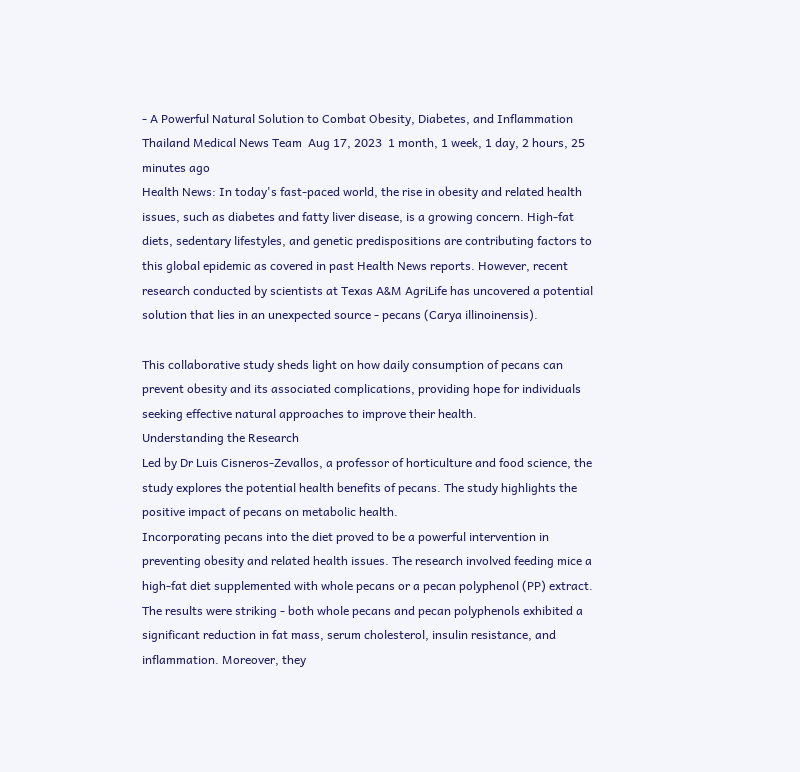- A Powerful Natural Solution to Combat Obesity, Diabetes, and Inflammation
Thailand Medical News Team  Aug 17, 2023  1 month, 1 week, 1 day, 2 hours, 25 minutes ago
Health News: In today's fast-paced world, the rise in obesity and related health issues, such as diabetes and fatty liver disease, is a growing concern. High-fat diets, sedentary lifestyles, and genetic predispositions are contributing factors to this global epidemic as covered in past Health News reports. However, recent research conducted by scientists at Texas A&M AgriLife has uncovered a potential solution that lies in an unexpected source - pecans (Carya illinoinensis).

This collaborative study sheds light on how daily consumption of pecans can prevent obesity and its associated complications, providing hope for individuals seeking effective natural approaches to improve their health.
Understanding the Research
Led by Dr Luis Cisneros-Zevallos, a professor of horticulture and food science, the study explores the potential health benefits of pecans. The study highlights the positive impact of pecans on metabolic health.
Incorporating pecans into the diet proved to be a powerful intervention in preventing obesity and related health issues. The research involved feeding mice a high-fat diet supplemented with whole pecans or a pecan polyphenol (PP) extract. The results were striking - both whole pecans and pecan polyphenols exhibited a significant reduction in fat mass, serum cholesterol, insulin resistance, and inflammation. Moreover, they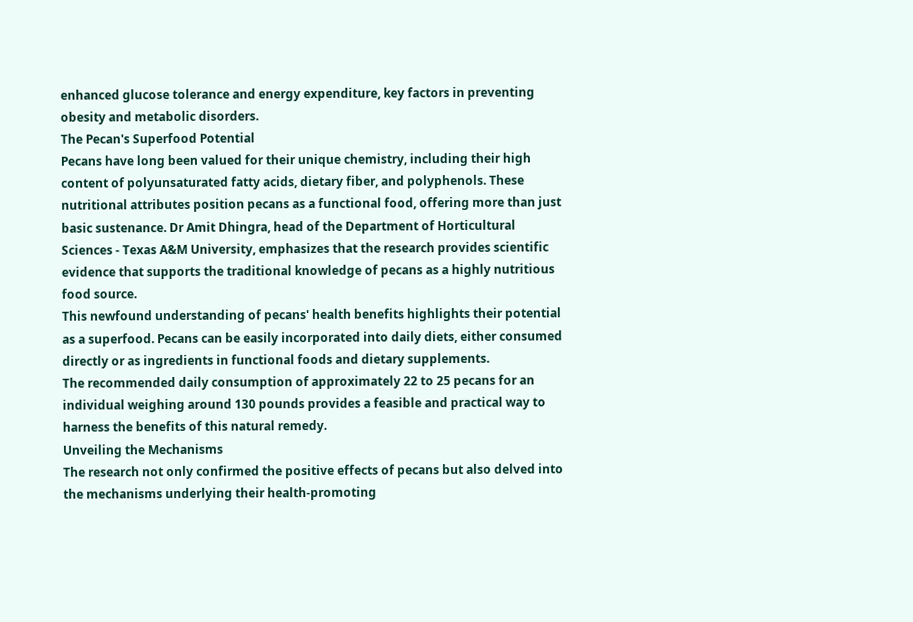enhanced glucose tolerance and energy expenditure, key factors in preventing obesity and metabolic disorders.
The Pecan's Superfood Potential
Pecans have long been valued for their unique chemistry, including their high content of polyunsaturated fatty acids, dietary fiber, and polyphenols. These nutritional attributes position pecans as a functional food, offering more than just basic sustenance. Dr Amit Dhingra, head of the Department of Horticultural Sciences - Texas A&M University, emphasizes that the research provides scientific evidence that supports the traditional knowledge of pecans as a highly nutritious food source.
This newfound understanding of pecans' health benefits highlights their potential as a superfood. Pecans can be easily incorporated into daily diets, either consumed directly or as ingredients in functional foods and dietary supplements.
The recommended daily consumption of approximately 22 to 25 pecans for an individual weighing around 130 pounds provides a feasible and practical way to harness the benefits of this natural remedy.
Unveiling the Mechanisms
The research not only confirmed the positive effects of pecans but also delved into the mechanisms underlying their health-promoting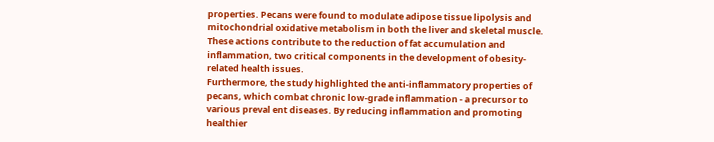properties. Pecans were found to modulate adipose tissue lipolysis and mitochondrial oxidative metabolism in both the liver and skeletal muscle. These actions contribute to the reduction of fat accumulation and inflammation, two critical components in the development of obesity-related health issues.
Furthermore, the study highlighted the anti-inflammatory properties of pecans, which combat chronic low-grade inflammation - a precursor to various preval ent diseases. By reducing inflammation and promoting healthier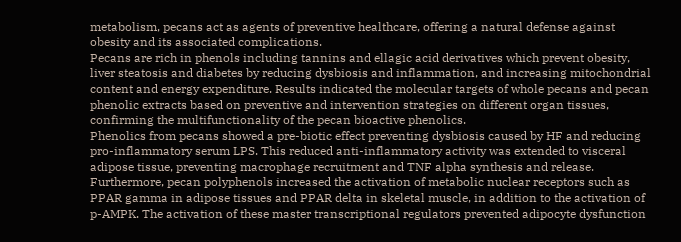metabolism, pecans act as agents of preventive healthcare, offering a natural defense against obesity and its associated complications.
Pecans are rich in phenols including tannins and ellagic acid derivatives which prevent obesity, liver steatosis and diabetes by reducing dysbiosis and inflammation, and increasing mitochondrial content and energy expenditure. Results indicated the molecular targets of whole pecans and pecan phenolic extracts based on preventive and intervention strategies on different organ tissues, confirming the multifunctionality of the pecan bioactive phenolics.
Phenolics from pecans showed a pre-biotic effect preventing dysbiosis caused by HF and reducing pro-inflammatory serum LPS. This reduced anti-inflammatory activity was extended to visceral adipose tissue, preventing macrophage recruitment and TNF alpha synthesis and release. Furthermore, pecan polyphenols increased the activation of metabolic nuclear receptors such as PPAR gamma in adipose tissues and PPAR delta in skeletal muscle, in addition to the activation of p-AMPK. The activation of these master transcriptional regulators prevented adipocyte dysfunction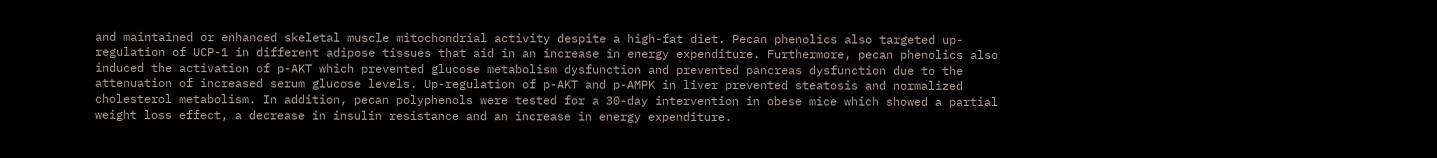and maintained or enhanced skeletal muscle mitochondrial activity despite a high-fat diet. Pecan phenolics also targeted up-regulation of UCP-1 in different adipose tissues that aid in an increase in energy expenditure. Furthermore, pecan phenolics also induced the activation of p-AKT which prevented glucose metabolism dysfunction and prevented pancreas dysfunction due to the attenuation of increased serum glucose levels. Up-regulation of p-AKT and p-AMPK in liver prevented steatosis and normalized cholesterol metabolism. In addition, pecan polyphenols were tested for a 30-day intervention in obese mice which showed a partial weight loss effect, a decrease in insulin resistance and an increase in energy expenditure.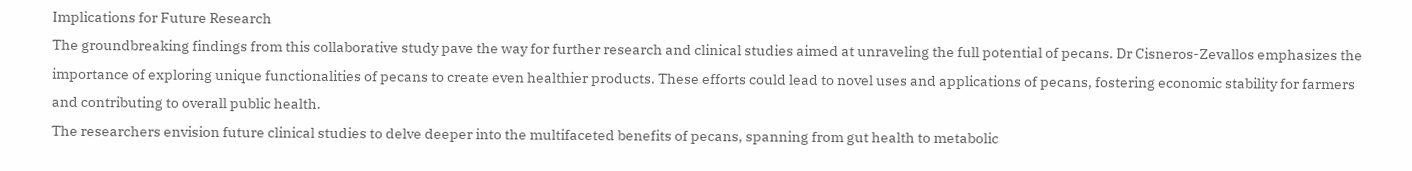Implications for Future Research
The groundbreaking findings from this collaborative study pave the way for further research and clinical studies aimed at unraveling the full potential of pecans. Dr Cisneros-Zevallos emphasizes the importance of exploring unique functionalities of pecans to create even healthier products. These efforts could lead to novel uses and applications of pecans, fostering economic stability for farmers and contributing to overall public health.
The researchers envision future clinical studies to delve deeper into the multifaceted benefits of pecans, spanning from gut health to metabolic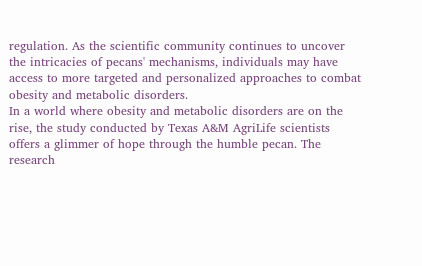regulation. As the scientific community continues to uncover the intricacies of pecans' mechanisms, individuals may have access to more targeted and personalized approaches to combat obesity and metabolic disorders.
In a world where obesity and metabolic disorders are on the rise, the study conducted by Texas A&M AgriLife scientists offers a glimmer of hope through the humble pecan. The research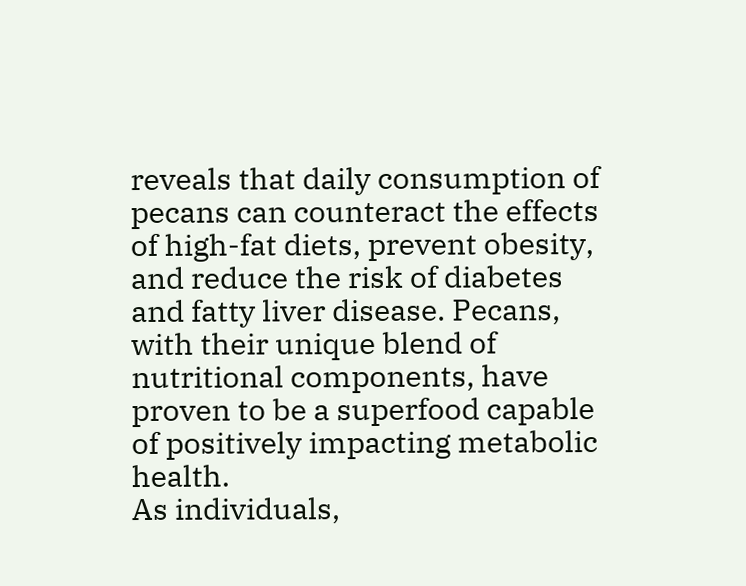reveals that daily consumption of pecans can counteract the effects of high-fat diets, prevent obesity, and reduce the risk of diabetes and fatty liver disease. Pecans, with their unique blend of nutritional components, have proven to be a superfood capable of positively impacting metabolic health.
As individuals,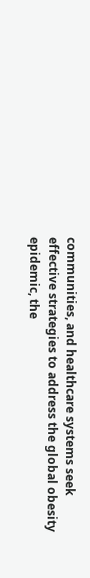communities, and healthcare systems seek effective strategies to address the global obesity epidemic, the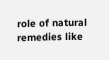role of natural remedies like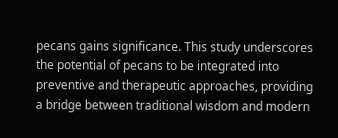pecans gains significance. This study underscores the potential of pecans to be integrated into preventive and therapeutic approaches, providing a bridge between traditional wisdom and modern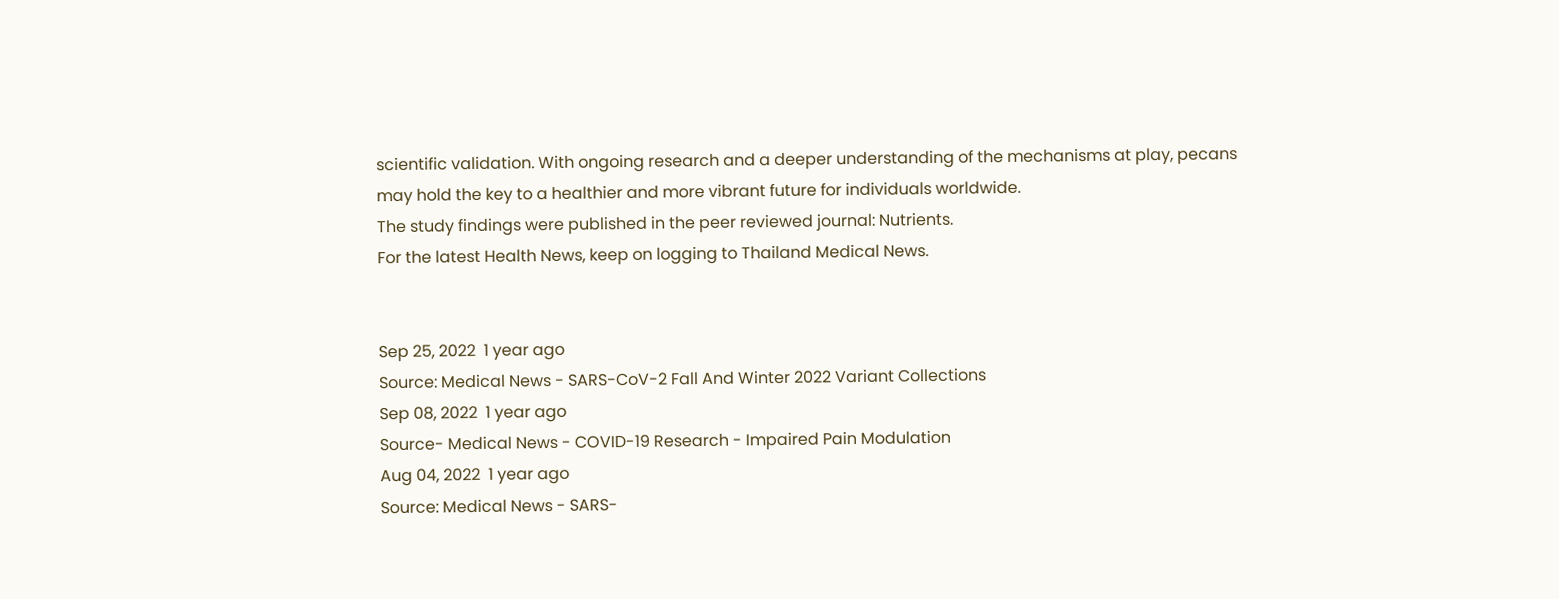scientific validation. With ongoing research and a deeper understanding of the mechanisms at play, pecans may hold the key to a healthier and more vibrant future for individuals worldwide.
The study findings were published in the peer reviewed journal: Nutrients.
For the latest Health News, keep on logging to Thailand Medical News.


Sep 25, 2022  1 year ago
Source: Medical News - SARS-CoV-2 Fall And Winter 2022 Variant Collections
Sep 08, 2022  1 year ago
Source- Medical News - COVID-19 Research - Impaired Pain Modulation
Aug 04, 2022  1 year ago
Source: Medical News - SARS-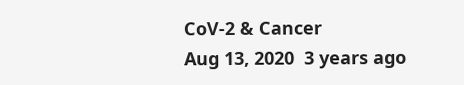CoV-2 & Cancer
Aug 13, 2020  3 years ago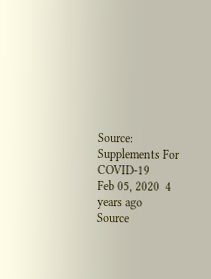Source: Supplements For COVID-19
Feb 05, 2020  4 years ago
Source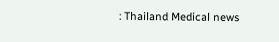: Thailand Medical news